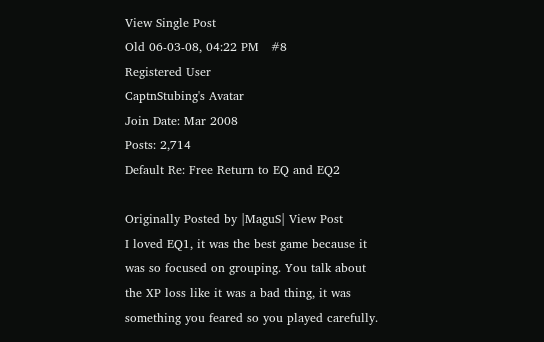View Single Post
Old 06-03-08, 04:22 PM   #8
Registered User
CaptnStubing's Avatar
Join Date: Mar 2008
Posts: 2,714
Default Re: Free Return to EQ and EQ2

Originally Posted by |MaguS| View Post
I loved EQ1, it was the best game because it was so focused on grouping. You talk about the XP loss like it was a bad thing, it was something you feared so you played carefully.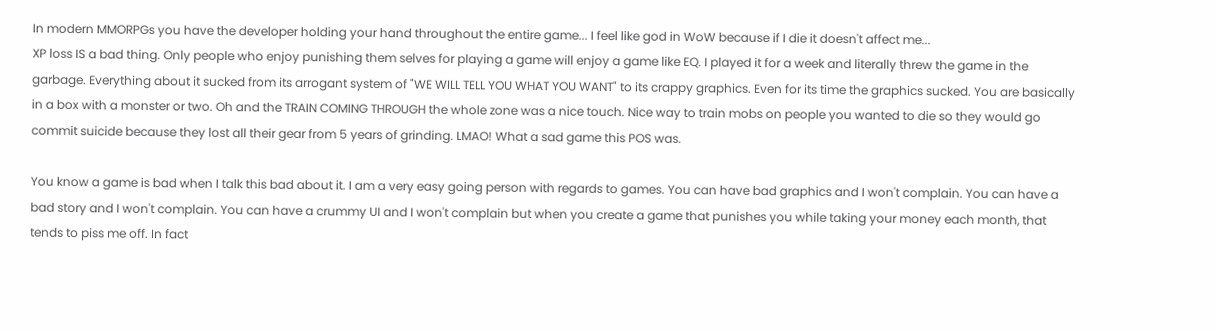In modern MMORPGs you have the developer holding your hand throughout the entire game... I feel like god in WoW because if I die it doesn't affect me...
XP loss IS a bad thing. Only people who enjoy punishing them selves for playing a game will enjoy a game like EQ. I played it for a week and literally threw the game in the garbage. Everything about it sucked from its arrogant system of "WE WILL TELL YOU WHAT YOU WANT" to its crappy graphics. Even for its time the graphics sucked. You are basically in a box with a monster or two. Oh and the TRAIN COMING THROUGH the whole zone was a nice touch. Nice way to train mobs on people you wanted to die so they would go commit suicide because they lost all their gear from 5 years of grinding. LMAO! What a sad game this POS was.

You know a game is bad when I talk this bad about it. I am a very easy going person with regards to games. You can have bad graphics and I won't complain. You can have a bad story and I won't complain. You can have a crummy UI and I won't complain but when you create a game that punishes you while taking your money each month, that tends to piss me off. In fact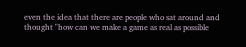even the idea that there are people who sat around and thought "how can we make a game as real as possible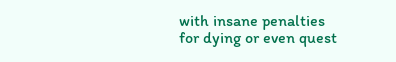with insane penalties for dying or even quest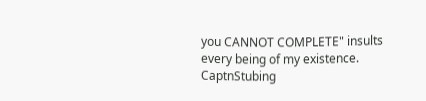you CANNOT COMPLETE" insults every being of my existence.
CaptnStubing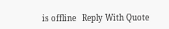is offline   Reply With Quote